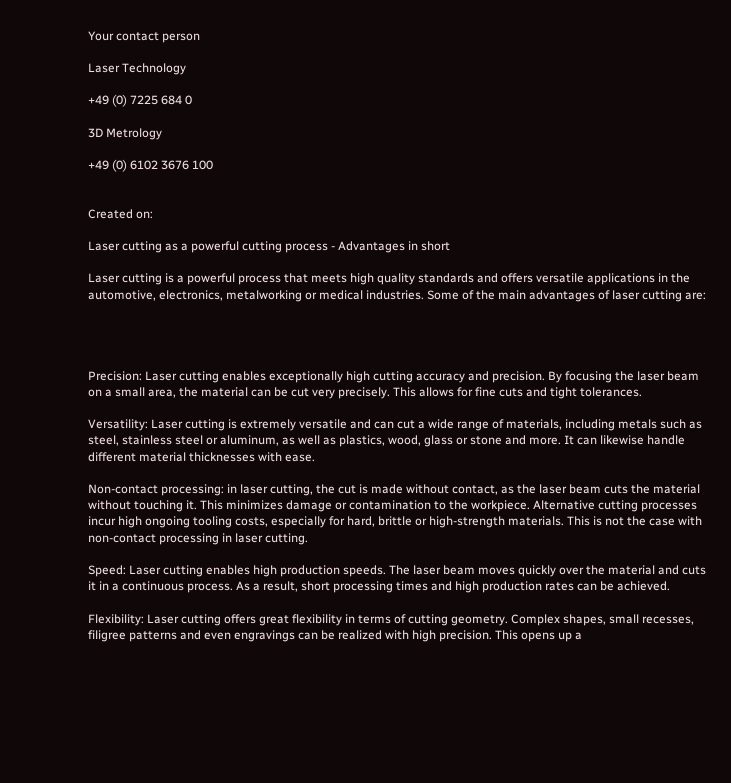Your contact person

Laser Technology

+49 (0) 7225 684 0

3D Metrology

+49 (0) 6102 3676 100


Created on:

Laser cutting as a powerful cutting process - Advantages in short

Laser cutting is a powerful process that meets high quality standards and offers versatile applications in the automotive, electronics, metalworking or medical industries. Some of the main advantages of laser cutting are:




Precision: Laser cutting enables exceptionally high cutting accuracy and precision. By focusing the laser beam on a small area, the material can be cut very precisely. This allows for fine cuts and tight tolerances.

Versatility: Laser cutting is extremely versatile and can cut a wide range of materials, including metals such as steel, stainless steel or aluminum, as well as plastics, wood, glass or stone and more. It can likewise handle different material thicknesses with ease.

Non-contact processing: in laser cutting, the cut is made without contact, as the laser beam cuts the material without touching it. This minimizes damage or contamination to the workpiece. Alternative cutting processes incur high ongoing tooling costs, especially for hard, brittle or high-strength materials. This is not the case with non-contact processing in laser cutting.

Speed: Laser cutting enables high production speeds. The laser beam moves quickly over the material and cuts it in a continuous process. As a result, short processing times and high production rates can be achieved.

Flexibility: Laser cutting offers great flexibility in terms of cutting geometry. Complex shapes, small recesses, filigree patterns and even engravings can be realized with high precision. This opens up a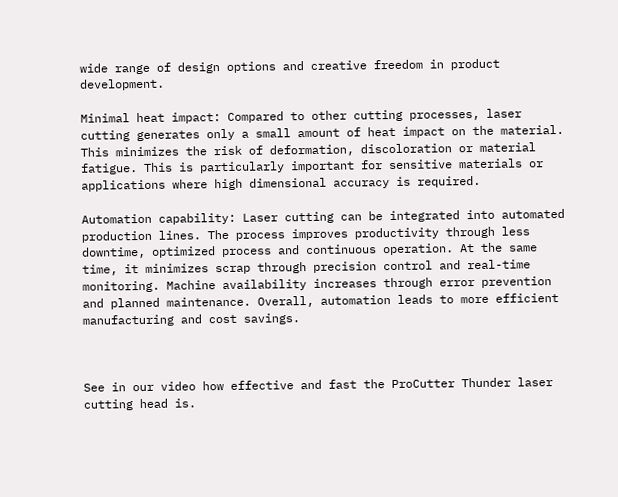wide range of design options and creative freedom in product development.

Minimal heat impact: Compared to other cutting processes, laser cutting generates only a small amount of heat impact on the material. This minimizes the risk of deformation, discoloration or material fatigue. This is particularly important for sensitive materials or applications where high dimensional accuracy is required.

Automation capability: Laser cutting can be integrated into automated production lines. The process improves productivity through less downtime, optimized process and continuous operation. At the same time, it minimizes scrap through precision control and real-time monitoring. Machine availability increases through error prevention and planned maintenance. Overall, automation leads to more efficient manufacturing and cost savings.



See in our video how effective and fast the ProCutter Thunder laser cutting head is.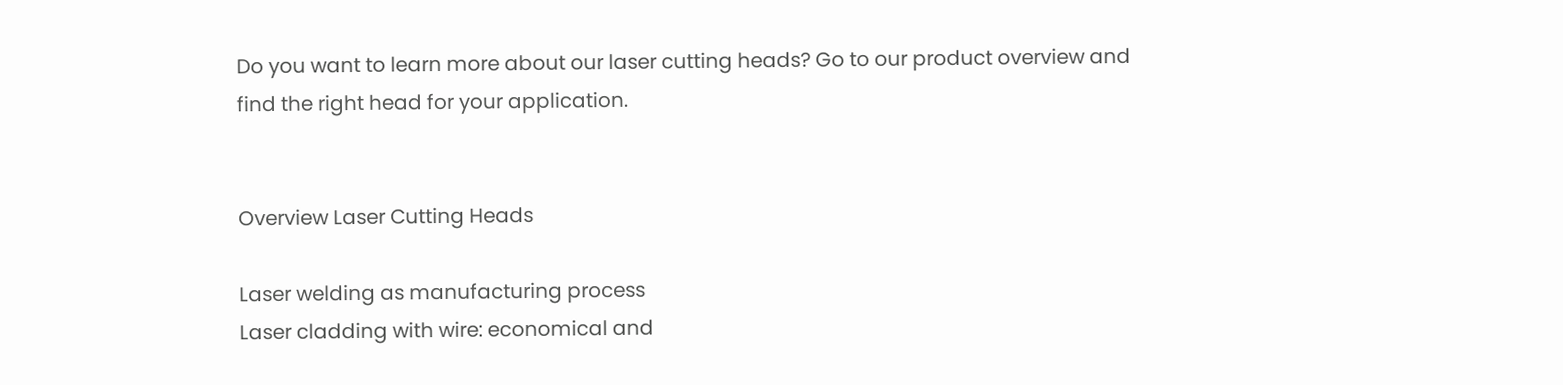Do you want to learn more about our laser cutting heads? Go to our product overview and find the right head for your application.


Overview Laser Cutting Heads

Laser welding as manufacturing process
Laser cladding with wire: economical and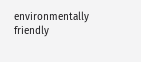environmentally friendly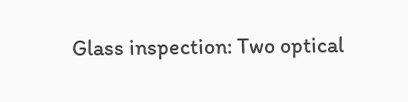Glass inspection: Two optical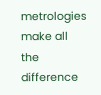metrologies make all the difference